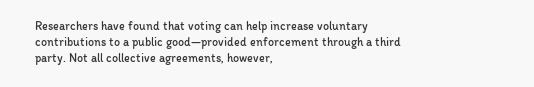Researchers have found that voting can help increase voluntary contributions to a public good—provided enforcement through a third party. Not all collective agreements, however,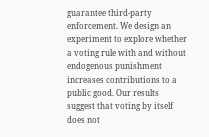guarantee third-party enforcement. We design an experiment to explore whether a voting rule with and without endogenous punishment increases contributions to a public good. Our results suggest that voting by itself does not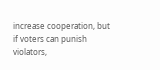increase cooperation, but if voters can punish violators,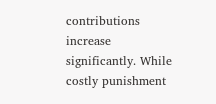contributions increase significantly. While costly punishment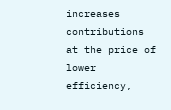increases contributions at the price of lower efficiency,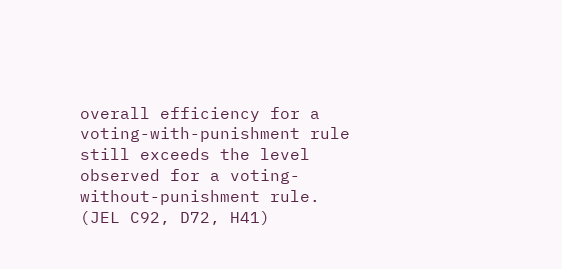overall efficiency for a voting-with-punishment rule still exceeds the level observed for a voting-without-punishment rule. (JEL C92, D72, H41)